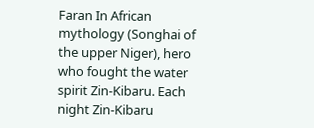Faran In African mythology (Songhai of the upper Niger), hero who fought the water spirit Zin-Kibaru. Each night Zin-Kibaru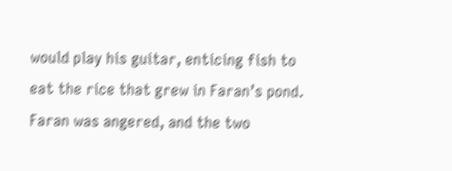would play his guitar, enticing fish to eat the rice that grew in Faran’s pond. Faran was angered, and the two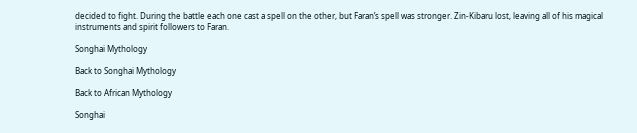decided to fight. During the battle each one cast a spell on the other, but Faran’s spell was stronger. Zin-Kibaru lost, leaving all of his magical instruments and spirit followers to Faran.

Songhai Mythology

Back to Songhai Mythology

Back to African Mythology

Songhai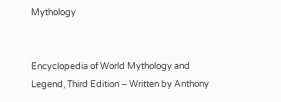Mythology


Encyclopedia of World Mythology and Legend, Third Edition – Written by Anthony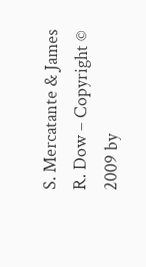S. Mercatante & James R. Dow – Copyright © 2009 by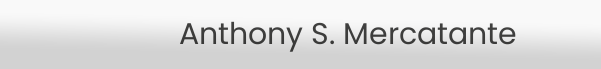Anthony S. Mercatante